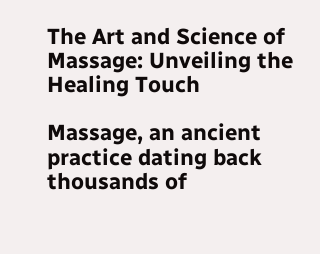The Art and Science of Massage: Unveiling the Healing Touch

Massage, an ancient practice dating back thousands of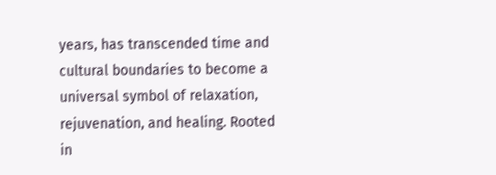years, has transcended time and cultural boundaries to become a universal symbol of relaxation, rejuvenation, and healing. Rooted in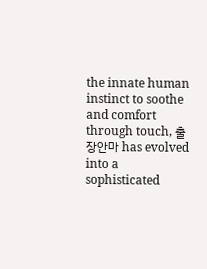the innate human instinct to soothe and comfort through touch, 출장안마 has evolved into a sophisticated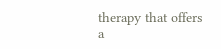therapy that offers a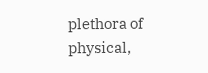plethora of physical,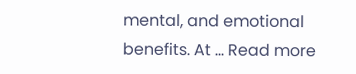mental, and emotional benefits. At … Read more